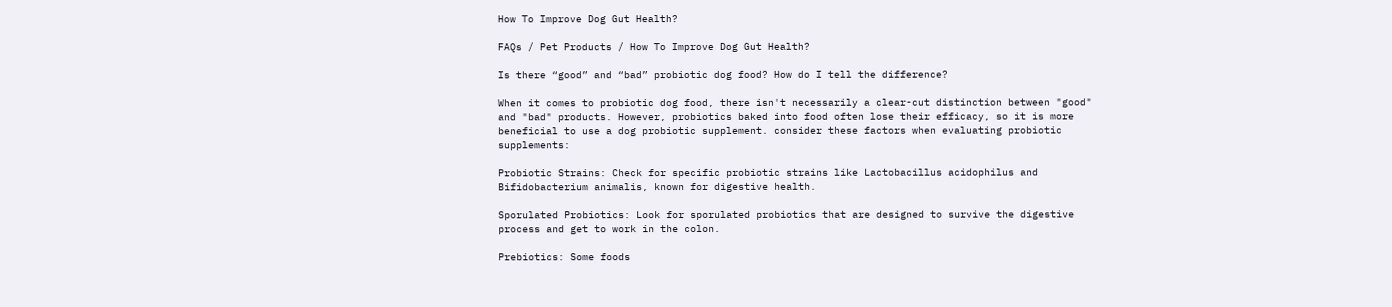How To Improve Dog Gut Health?

FAQs / Pet Products / How To Improve Dog Gut Health?

Is there “good” and “bad” probiotic dog food? How do I tell the difference?

When it comes to probiotic dog food, there isn't necessarily a clear-cut distinction between "good" and "bad" products. However, probiotics baked into food often lose their efficacy, so it is more beneficial to use a dog probiotic supplement. consider these factors when evaluating probiotic supplements:

Probiotic Strains: Check for specific probiotic strains like Lactobacillus acidophilus and Bifidobacterium animalis, known for digestive health.

Sporulated Probiotics: Look for sporulated probiotics that are designed to survive the digestive process and get to work in the colon.

Prebiotics: Some foods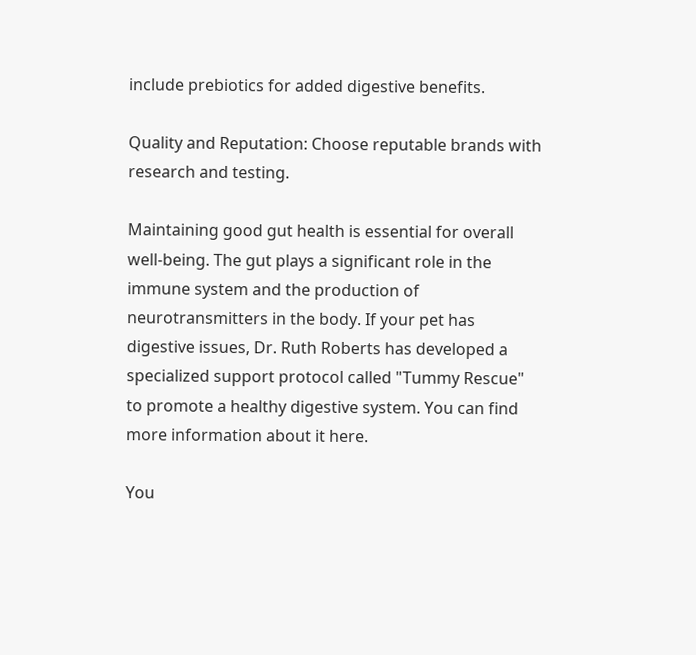include prebiotics for added digestive benefits.

Quality and Reputation: Choose reputable brands with research and testing.

Maintaining good gut health is essential for overall well-being. The gut plays a significant role in the immune system and the production of neurotransmitters in the body. If your pet has digestive issues, Dr. Ruth Roberts has developed a specialized support protocol called "Tummy Rescue" to promote a healthy digestive system. You can find more information about it here.

You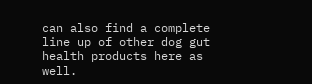can also find a complete line up of other dog gut health products here as well.